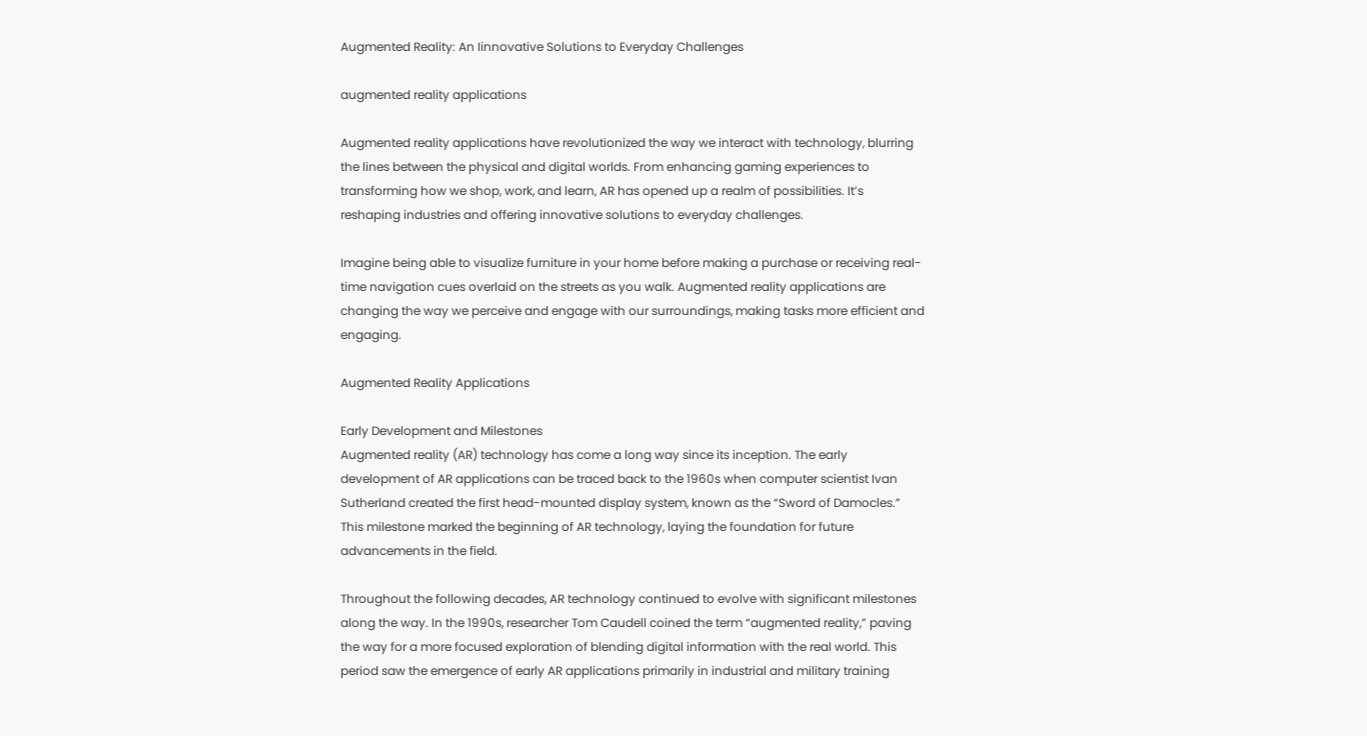Augmented Reality: An Iinnovative Solutions to Everyday Challenges

augmented reality applications

Augmented reality applications have revolutionized the way we interact with technology, blurring the lines between the physical and digital worlds. From enhancing gaming experiences to transforming how we shop, work, and learn, AR has opened up a realm of possibilities. It’s reshaping industries and offering innovative solutions to everyday challenges.

Imagine being able to visualize furniture in your home before making a purchase or receiving real-time navigation cues overlaid on the streets as you walk. Augmented reality applications are changing the way we perceive and engage with our surroundings, making tasks more efficient and engaging.

Augmented Reality Applications

Early Development and Milestones
Augmented reality (AR) technology has come a long way since its inception. The early development of AR applications can be traced back to the 1960s when computer scientist Ivan Sutherland created the first head-mounted display system, known as the “Sword of Damocles.” This milestone marked the beginning of AR technology, laying the foundation for future advancements in the field.

Throughout the following decades, AR technology continued to evolve with significant milestones along the way. In the 1990s, researcher Tom Caudell coined the term “augmented reality,” paving the way for a more focused exploration of blending digital information with the real world. This period saw the emergence of early AR applications primarily in industrial and military training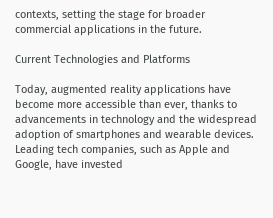contexts, setting the stage for broader commercial applications in the future.

Current Technologies and Platforms

Today, augmented reality applications have become more accessible than ever, thanks to advancements in technology and the widespread adoption of smartphones and wearable devices. Leading tech companies, such as Apple and Google, have invested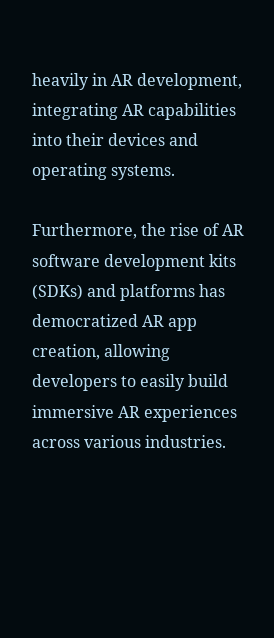heavily in AR development, integrating AR capabilities into their devices and operating systems.

Furthermore, the rise of AR software development kits (SDKs) and platforms has democratized AR app creation, allowing developers to easily build immersive AR experiences across various industries.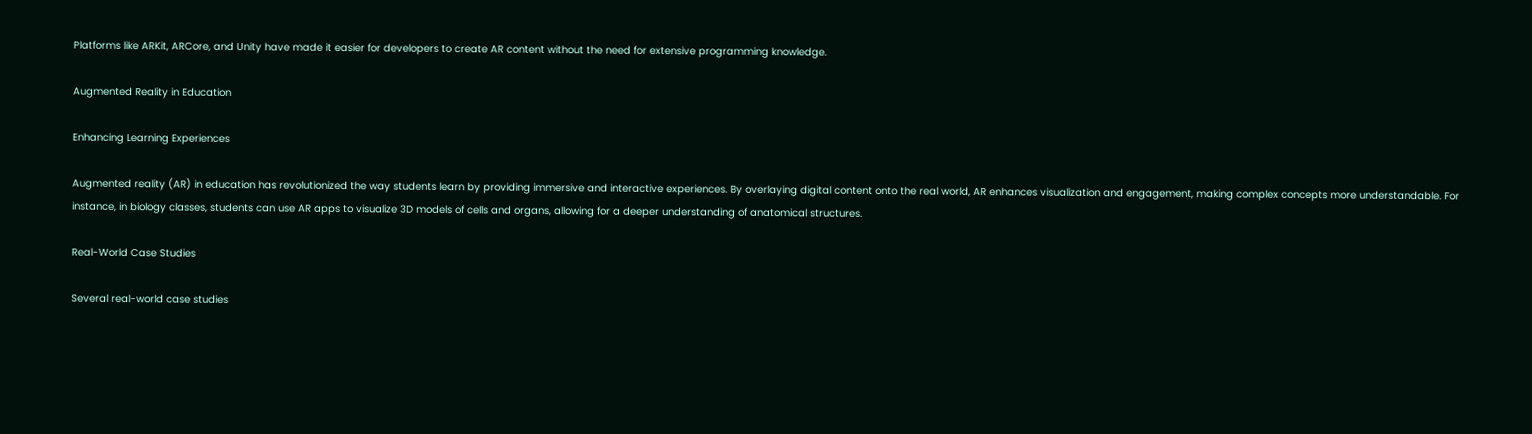Platforms like ARKit, ARCore, and Unity have made it easier for developers to create AR content without the need for extensive programming knowledge.

Augmented Reality in Education

Enhancing Learning Experiences

Augmented reality (AR) in education has revolutionized the way students learn by providing immersive and interactive experiences. By overlaying digital content onto the real world, AR enhances visualization and engagement, making complex concepts more understandable. For instance, in biology classes, students can use AR apps to visualize 3D models of cells and organs, allowing for a deeper understanding of anatomical structures.

Real-World Case Studies

Several real-world case studies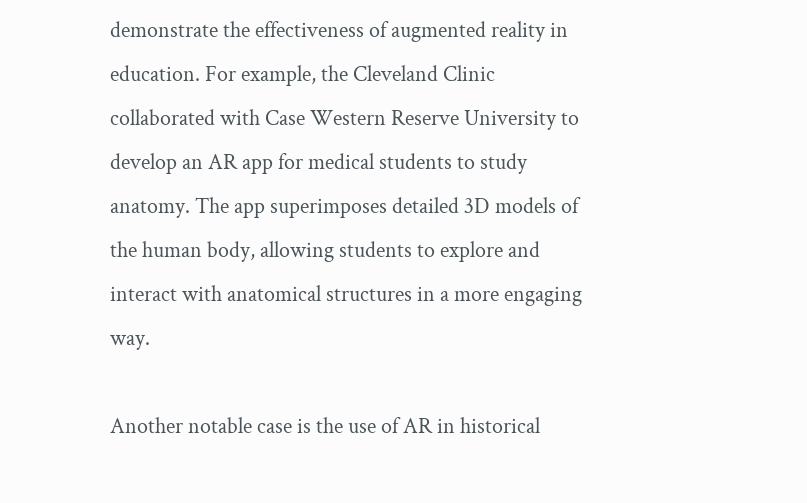demonstrate the effectiveness of augmented reality in education. For example, the Cleveland Clinic collaborated with Case Western Reserve University to develop an AR app for medical students to study anatomy. The app superimposes detailed 3D models of the human body, allowing students to explore and interact with anatomical structures in a more engaging way.

Another notable case is the use of AR in historical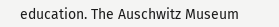education. The Auschwitz Museum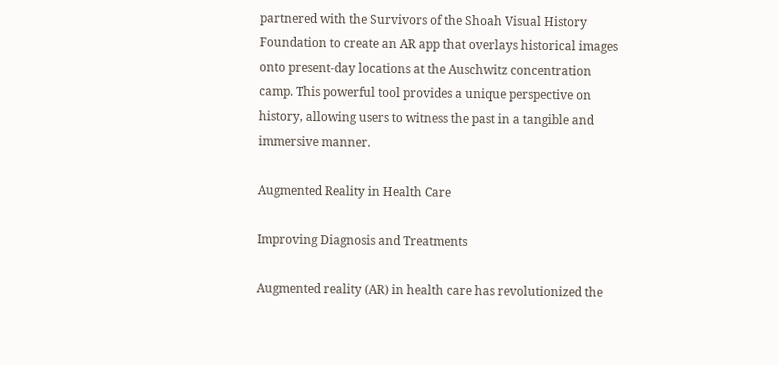partnered with the Survivors of the Shoah Visual History Foundation to create an AR app that overlays historical images onto present-day locations at the Auschwitz concentration camp. This powerful tool provides a unique perspective on history, allowing users to witness the past in a tangible and immersive manner.

Augmented Reality in Health Care

Improving Diagnosis and Treatments

Augmented reality (AR) in health care has revolutionized the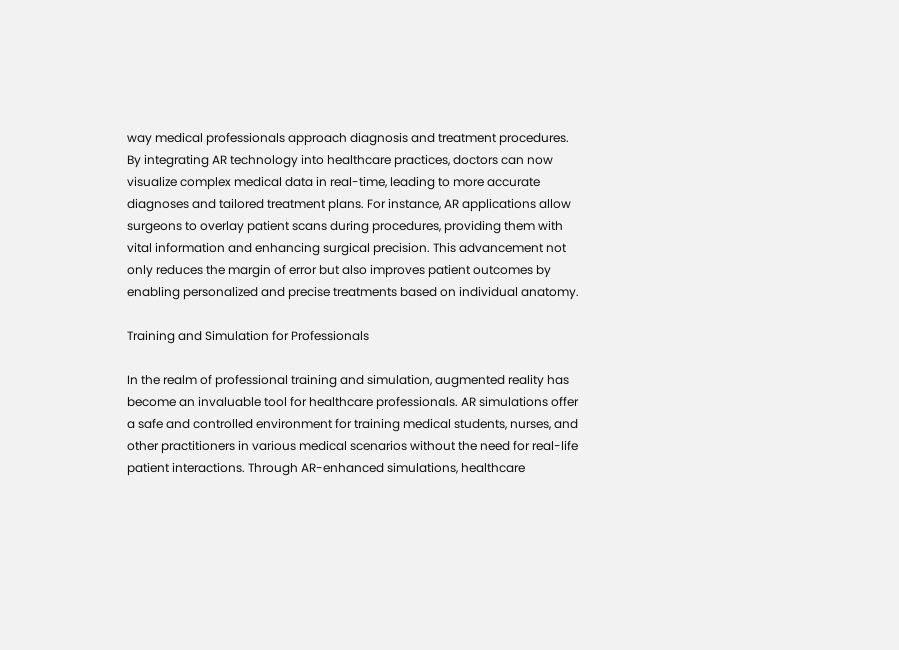way medical professionals approach diagnosis and treatment procedures. By integrating AR technology into healthcare practices, doctors can now visualize complex medical data in real-time, leading to more accurate diagnoses and tailored treatment plans. For instance, AR applications allow surgeons to overlay patient scans during procedures, providing them with vital information and enhancing surgical precision. This advancement not only reduces the margin of error but also improves patient outcomes by enabling personalized and precise treatments based on individual anatomy.

Training and Simulation for Professionals

In the realm of professional training and simulation, augmented reality has become an invaluable tool for healthcare professionals. AR simulations offer a safe and controlled environment for training medical students, nurses, and other practitioners in various medical scenarios without the need for real-life patient interactions. Through AR-enhanced simulations, healthcare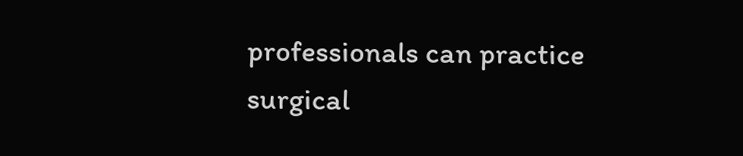professionals can practice surgical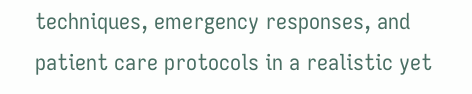techniques, emergency responses, and patient care protocols in a realistic yet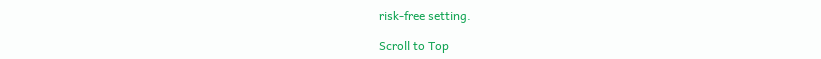risk-free setting.

Scroll to Top